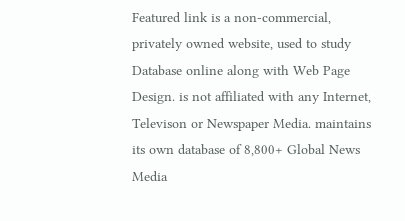Featured link is a non-commercial, privately owned website, used to study Database online along with Web Page Design. is not affiliated with any Internet, Televison or Newspaper Media. maintains its own database of 8,800+ Global News Media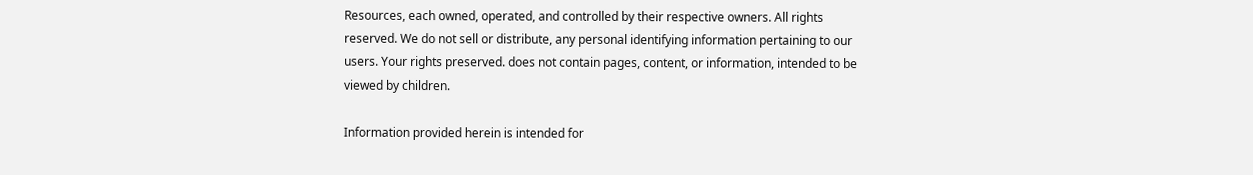Resources, each owned, operated, and controlled by their respective owners. All rights reserved. We do not sell or distribute, any personal identifying information pertaining to our users. Your rights preserved. does not contain pages, content, or information, intended to be viewed by children.

Information provided herein is intended for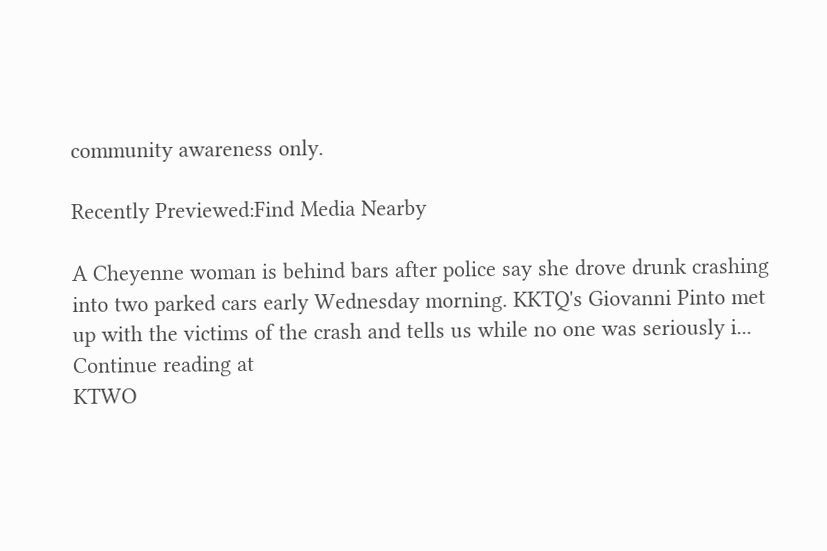community awareness only.

Recently Previewed:Find Media Nearby

A Cheyenne woman is behind bars after police say she drove drunk crashing into two parked cars early Wednesday morning. KKTQ's Giovanni Pinto met up with the victims of the crash and tells us while no one was seriously i...
Continue reading at
KTWO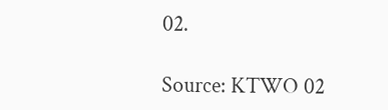02.

Source: KTWO 02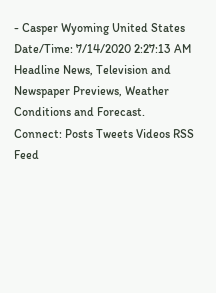- Casper Wyoming United States
Date/Time: 7/14/2020 2:27:13 AM
Headline News, Television and Newspaper Previews, Weather Conditions and Forecast.
Connect: Posts Tweets Videos RSS Feed